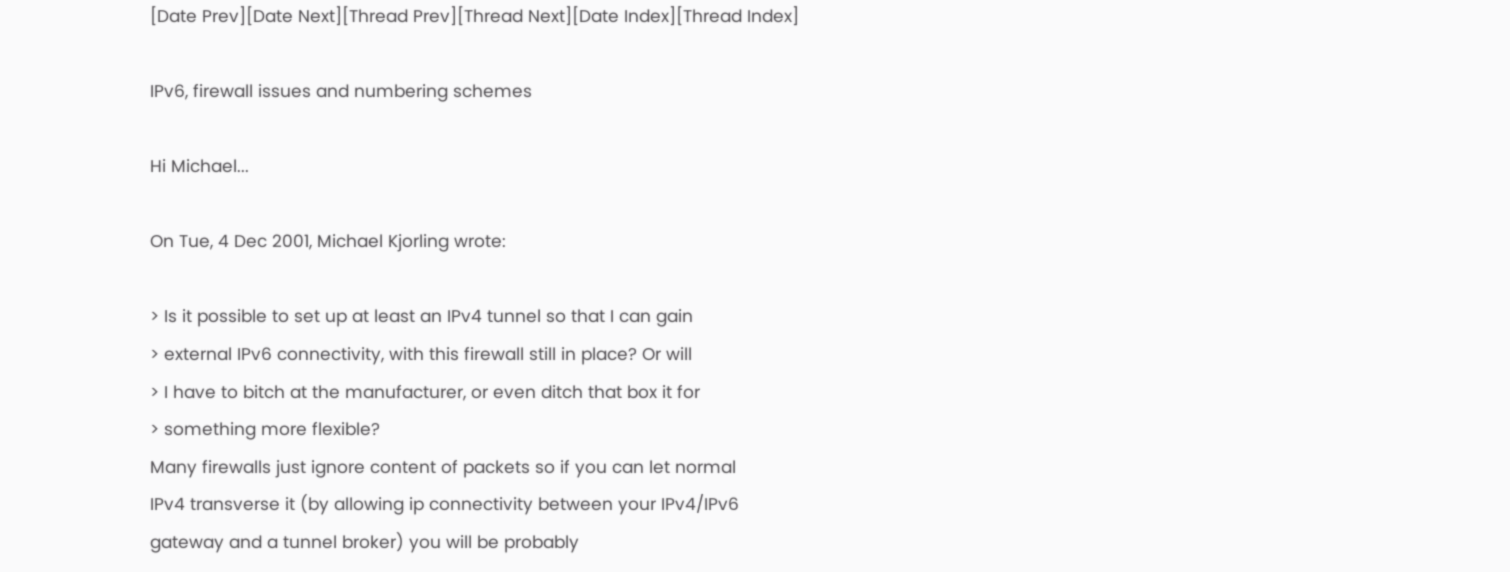[Date Prev][Date Next][Thread Prev][Thread Next][Date Index][Thread Index]

IPv6, firewall issues and numbering schemes

Hi Michael...

On Tue, 4 Dec 2001, Michael Kjorling wrote:

> Is it possible to set up at least an IPv4 tunnel so that I can gain
> external IPv6 connectivity, with this firewall still in place? Or will
> I have to bitch at the manufacturer, or even ditch that box it for
> something more flexible?
Many firewalls just ignore content of packets so if you can let normal
IPv4 transverse it (by allowing ip connectivity between your IPv4/IPv6
gateway and a tunnel broker) you will be probably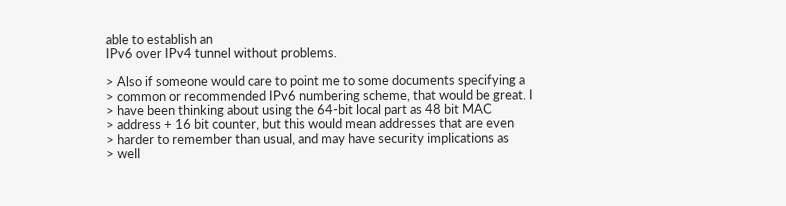able to establish an
IPv6 over IPv4 tunnel without problems.

> Also if someone would care to point me to some documents specifying a
> common or recommended IPv6 numbering scheme, that would be great. I
> have been thinking about using the 64-bit local part as 48 bit MAC
> address + 16 bit counter, but this would mean addresses that are even
> harder to remember than usual, and may have security implications as
> well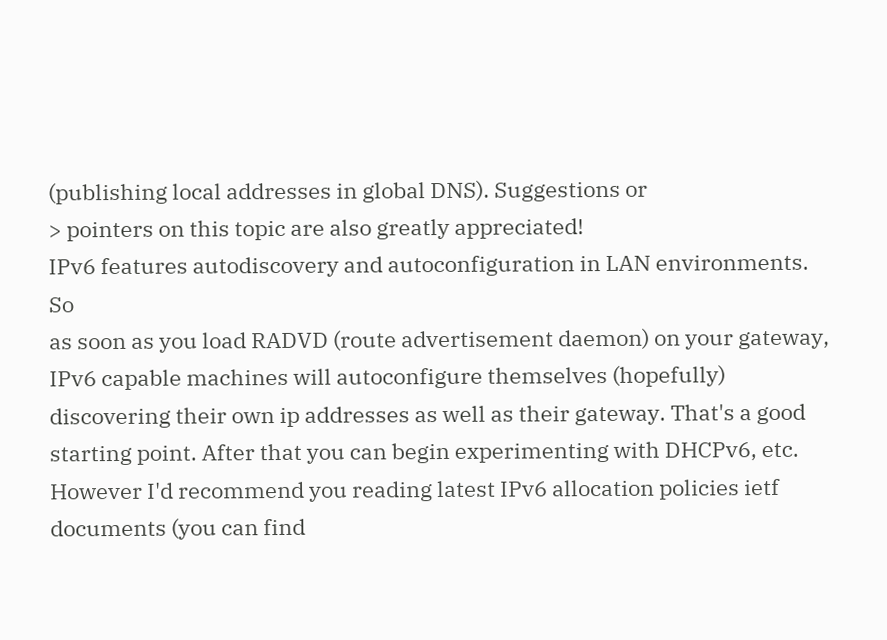(publishing local addresses in global DNS). Suggestions or
> pointers on this topic are also greatly appreciated!
IPv6 features autodiscovery and autoconfiguration in LAN environments. So
as soon as you load RADVD (route advertisement daemon) on your gateway,
IPv6 capable machines will autoconfigure themselves (hopefully)
discovering their own ip addresses as well as their gateway. That's a good
starting point. After that you can begin experimenting with DHCPv6, etc.
However I'd recommend you reading latest IPv6 allocation policies ietf
documents (you can find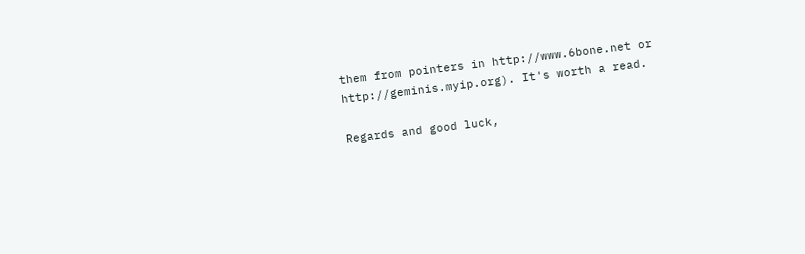them from pointers in http://www.6bone.net or
http://geminis.myip.org). It's worth a read.

Regards and good luck,